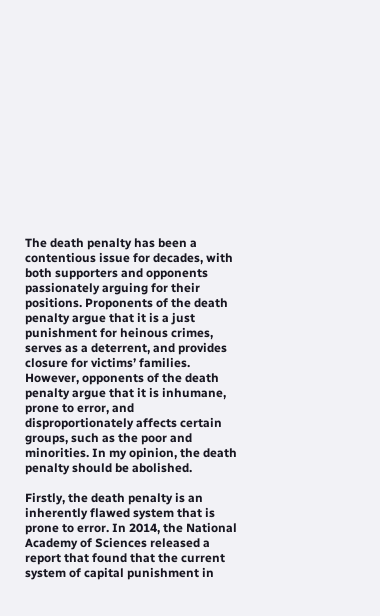The death penalty has been a contentious issue for decades, with both supporters and opponents passionately arguing for their positions. Proponents of the death penalty argue that it is a just punishment for heinous crimes, serves as a deterrent, and provides closure for victims’ families. However, opponents of the death penalty argue that it is inhumane, prone to error, and disproportionately affects certain groups, such as the poor and minorities. In my opinion, the death penalty should be abolished.

Firstly, the death penalty is an inherently flawed system that is prone to error. In 2014, the National Academy of Sciences released a report that found that the current system of capital punishment in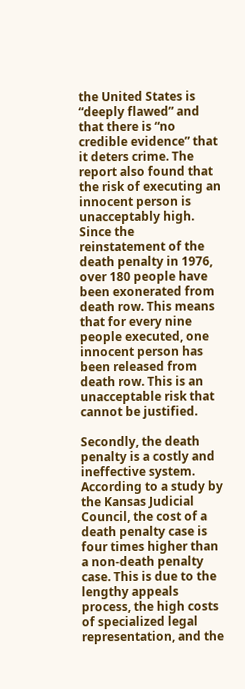the United States is “deeply flawed” and that there is “no credible evidence” that it deters crime. The report also found that the risk of executing an innocent person is unacceptably high. Since the reinstatement of the death penalty in 1976, over 180 people have been exonerated from death row. This means that for every nine people executed, one innocent person has been released from death row. This is an unacceptable risk that cannot be justified.

Secondly, the death penalty is a costly and ineffective system. According to a study by the Kansas Judicial Council, the cost of a death penalty case is four times higher than a non-death penalty case. This is due to the lengthy appeals process, the high costs of specialized legal representation, and the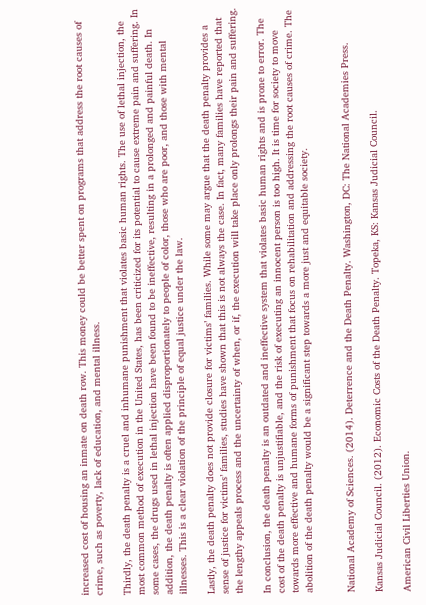increased cost of housing an inmate on death row. This money could be better spent on programs that address the root causes of crime, such as poverty, lack of education, and mental illness.

Thirdly, the death penalty is a cruel and inhumane punishment that violates basic human rights. The use of lethal injection, the most common method of execution in the United States, has been criticized for its potential to cause extreme pain and suffering. In some cases, the drugs used in lethal injection have been found to be ineffective, resulting in a prolonged and painful death. In addition, the death penalty is often applied disproportionately to people of color, those who are poor, and those with mental illnesses. This is a clear violation of the principle of equal justice under the law.

Lastly, the death penalty does not provide closure for victims’ families. While some may argue that the death penalty provides a sense of justice for victims’ families, studies have shown that this is not always the case. In fact, many families have reported that the lengthy appeals process and the uncertainty of when, or if, the execution will take place only prolongs their pain and suffering.

In conclusion, the death penalty is an outdated and ineffective system that violates basic human rights and is prone to error. The cost of the death penalty is unjustifiable, and the risk of executing an innocent person is too high. It is time for society to move towards more effective and humane forms of punishment that focus on rehabilitation and addressing the root causes of crime. The abolition of the death penalty would be a significant step towards a more just and equitable society.


National Academy of Sciences. (2014). Deterrence and the Death Penalty. Washington, DC: The National Academies Press.

Kansas Judicial Council. (2012). Economic Costs of the Death Penalty. Topeka, KS: Kansas Judicial Council.

American Civil Liberties Union.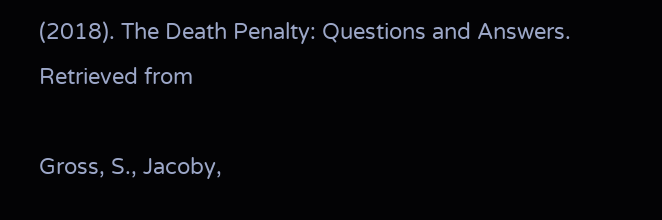(2018). The Death Penalty: Questions and Answers. Retrieved from

Gross, S., Jacoby,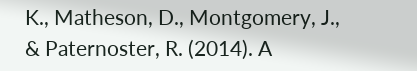K., Matheson, D., Montgomery, J., & Paternoster, R. (2014). A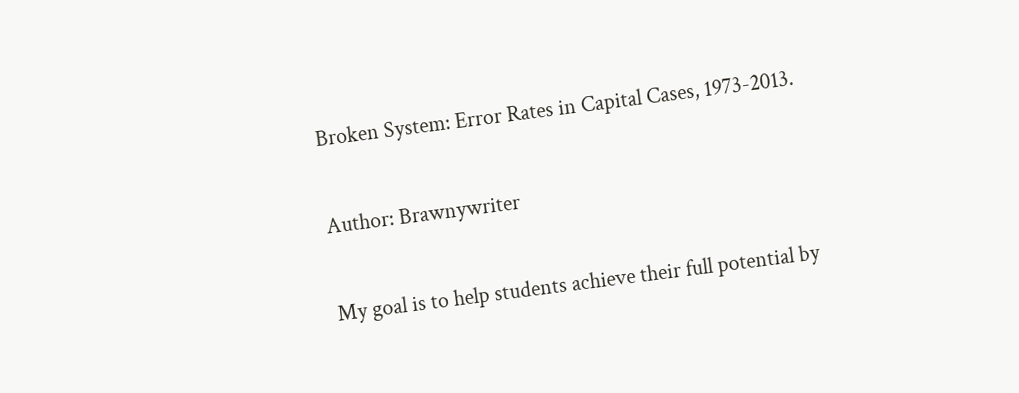Broken System: Error Rates in Capital Cases, 1973-2013.

Author: Brawnywriter

My goal is to help students achieve their full potential by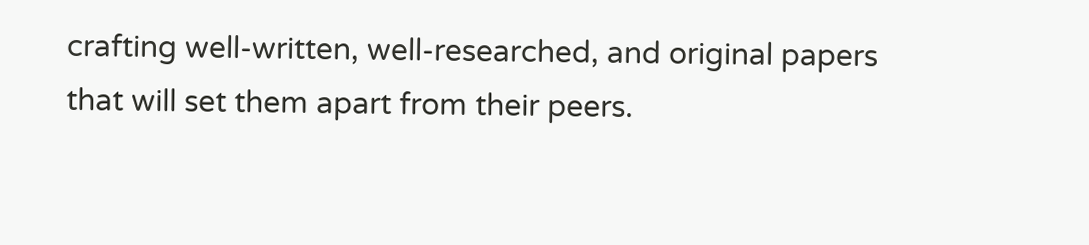crafting well-written, well-researched, and original papers that will set them apart from their peers.